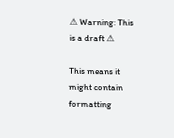⚠ Warning: This is a draft ⚠

This means it might contain formatting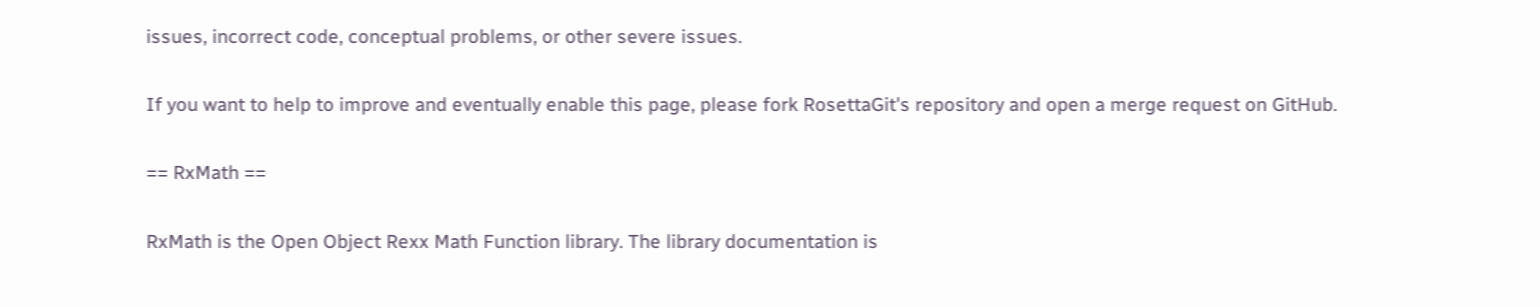issues, incorrect code, conceptual problems, or other severe issues.

If you want to help to improve and eventually enable this page, please fork RosettaGit's repository and open a merge request on GitHub.

== RxMath ==

RxMath is the Open Object Rexx Math Function library. The library documentation is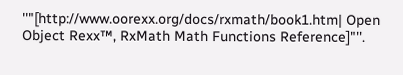''"[http://www.oorexx.org/docs/rxmath/book1.htm| Open Object Rexx™, RxMath Math Functions Reference]"''.